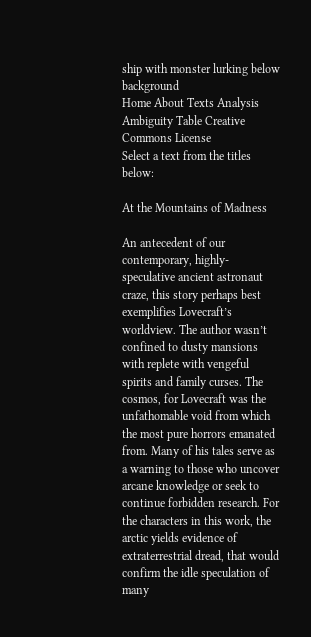ship with monster lurking below background
Home About Texts Analysis Ambiguity Table Creative Commons License
Select a text from the titles below:

At the Mountains of Madness

An antecedent of our contemporary, highly-speculative ancient astronaut craze, this story perhaps best exemplifies Lovecraft’s worldview. The author wasn’t confined to dusty mansions with replete with vengeful spirits and family curses. The cosmos, for Lovecraft was the unfathomable void from which the most pure horrors emanated from. Many of his tales serve as a warning to those who uncover arcane knowledge or seek to continue forbidden research. For the characters in this work, the arctic yields evidence of extraterrestrial dread, that would confirm the idle speculation of many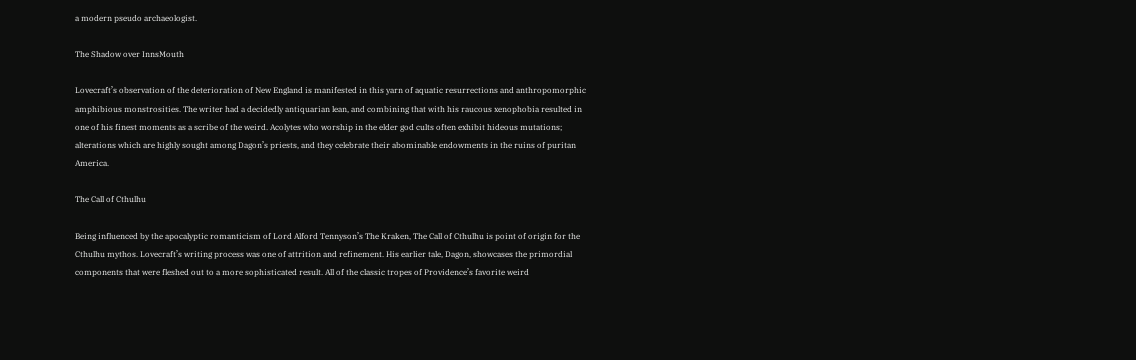a modern pseudo archaeologist.

The Shadow over InnsMouth

Lovecraft’s observation of the deterioration of New England is manifested in this yarn of aquatic resurrections and anthropomorphic amphibious monstrosities. The writer had a decidedly antiquarian lean, and combining that with his raucous xenophobia resulted in one of his finest moments as a scribe of the weird. Acolytes who worship in the elder god cults often exhibit hideous mutations; alterations which are highly sought among Dagon’s priests, and they celebrate their abominable endowments in the ruins of puritan America.

The Call of Cthulhu

Being influenced by the apocalyptic romanticism of Lord Alford Tennyson’s The Kraken, The Call of Cthulhu is point of origin for the Cthulhu mythos. Lovecraft’s writing process was one of attrition and refinement. His earlier tale, Dagon, showcases the primordial components that were fleshed out to a more sophisticated result. All of the classic tropes of Providence’s favorite weird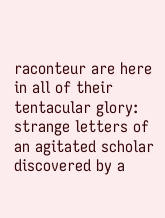raconteur are here in all of their tentacular glory: strange letters of an agitated scholar discovered by a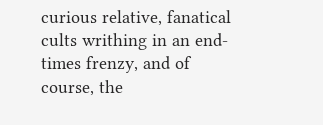curious relative, fanatical cults writhing in an end-times frenzy, and of course, the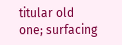titular old one; surfacing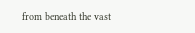from beneath the vast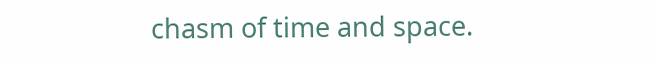chasm of time and space.